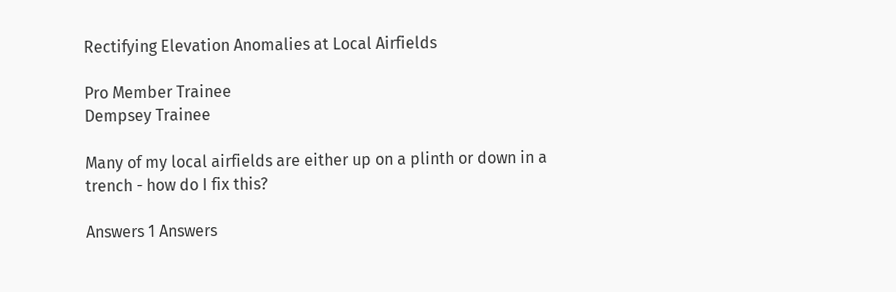Rectifying Elevation Anomalies at Local Airfields

Pro Member Trainee
Dempsey Trainee

Many of my local airfields are either up on a plinth or down in a trench - how do I fix this?

Answers 1 Answers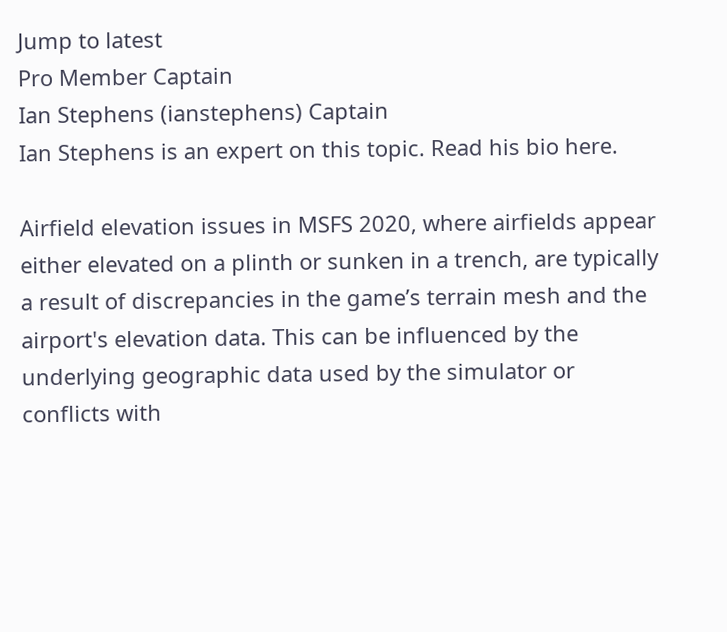Jump to latest
Pro Member Captain
Ian Stephens (ianstephens) Captain
Ian Stephens is an expert on this topic. Read his bio here.

Airfield elevation issues in MSFS 2020, where airfields appear either elevated on a plinth or sunken in a trench, are typically a result of discrepancies in the game’s terrain mesh and the airport's elevation data. This can be influenced by the underlying geographic data used by the simulator or conflicts with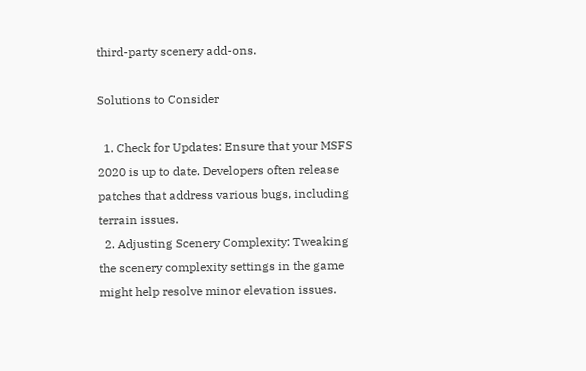third-party scenery add-ons.

Solutions to Consider

  1. Check for Updates: Ensure that your MSFS 2020 is up to date. Developers often release patches that address various bugs, including terrain issues.
  2. Adjusting Scenery Complexity: Tweaking the scenery complexity settings in the game might help resolve minor elevation issues.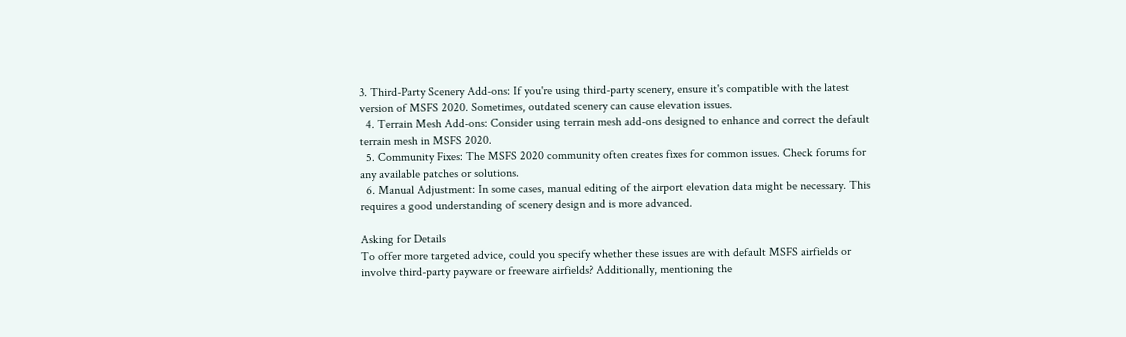3. Third-Party Scenery Add-ons: If you're using third-party scenery, ensure it's compatible with the latest version of MSFS 2020. Sometimes, outdated scenery can cause elevation issues.
  4. Terrain Mesh Add-ons: Consider using terrain mesh add-ons designed to enhance and correct the default terrain mesh in MSFS 2020.
  5. Community Fixes: The MSFS 2020 community often creates fixes for common issues. Check forums for any available patches or solutions.
  6. Manual Adjustment: In some cases, manual editing of the airport elevation data might be necessary. This requires a good understanding of scenery design and is more advanced.

Asking for Details
To offer more targeted advice, could you specify whether these issues are with default MSFS airfields or involve third-party payware or freeware airfields? Additionally, mentioning the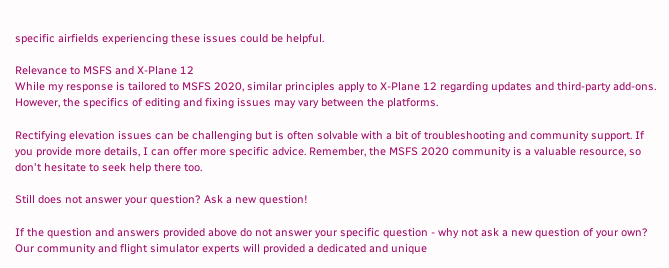specific airfields experiencing these issues could be helpful.

Relevance to MSFS and X-Plane 12
While my response is tailored to MSFS 2020, similar principles apply to X-Plane 12 regarding updates and third-party add-ons. However, the specifics of editing and fixing issues may vary between the platforms.

Rectifying elevation issues can be challenging but is often solvable with a bit of troubleshooting and community support. If you provide more details, I can offer more specific advice. Remember, the MSFS 2020 community is a valuable resource, so don't hesitate to seek help there too.

Still does not answer your question? Ask a new question!

If the question and answers provided above do not answer your specific question - why not ask a new question of your own? Our community and flight simulator experts will provided a dedicated and unique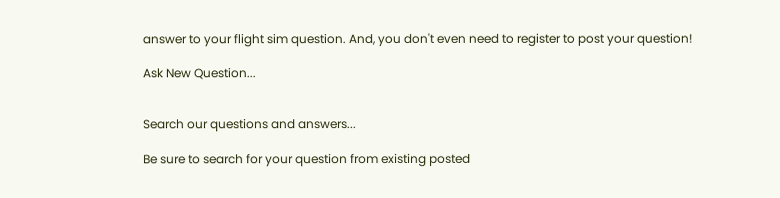answer to your flight sim question. And, you don't even need to register to post your question!

Ask New Question...


Search our questions and answers...

Be sure to search for your question from existing posted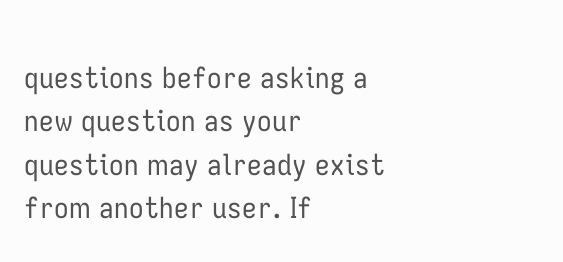questions before asking a new question as your question may already exist from another user. If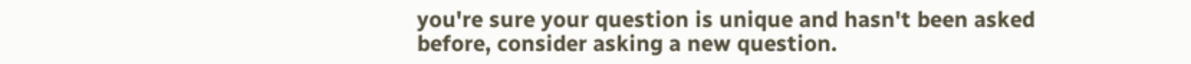you're sure your question is unique and hasn't been asked before, consider asking a new question.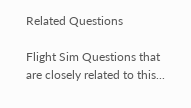Related Questions

Flight Sim Questions that are closely related to this...